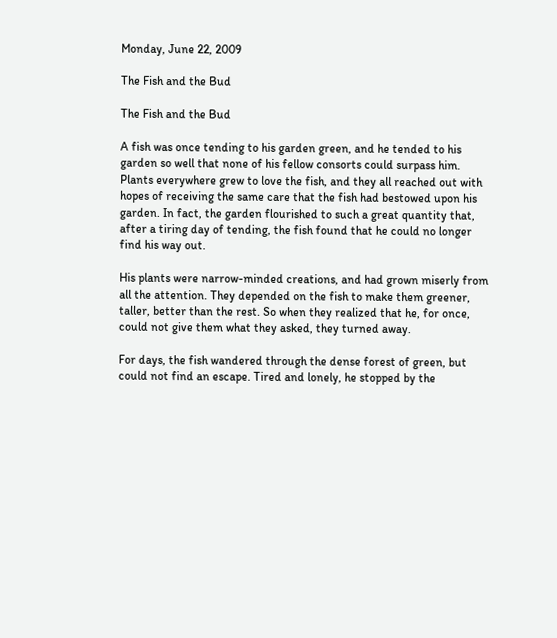Monday, June 22, 2009

The Fish and the Bud

The Fish and the Bud

A fish was once tending to his garden green, and he tended to his garden so well that none of his fellow consorts could surpass him. Plants everywhere grew to love the fish, and they all reached out with hopes of receiving the same care that the fish had bestowed upon his garden. In fact, the garden flourished to such a great quantity that, after a tiring day of tending, the fish found that he could no longer find his way out.

His plants were narrow-minded creations, and had grown miserly from all the attention. They depended on the fish to make them greener, taller, better than the rest. So when they realized that he, for once, could not give them what they asked, they turned away.

For days, the fish wandered through the dense forest of green, but could not find an escape. Tired and lonely, he stopped by the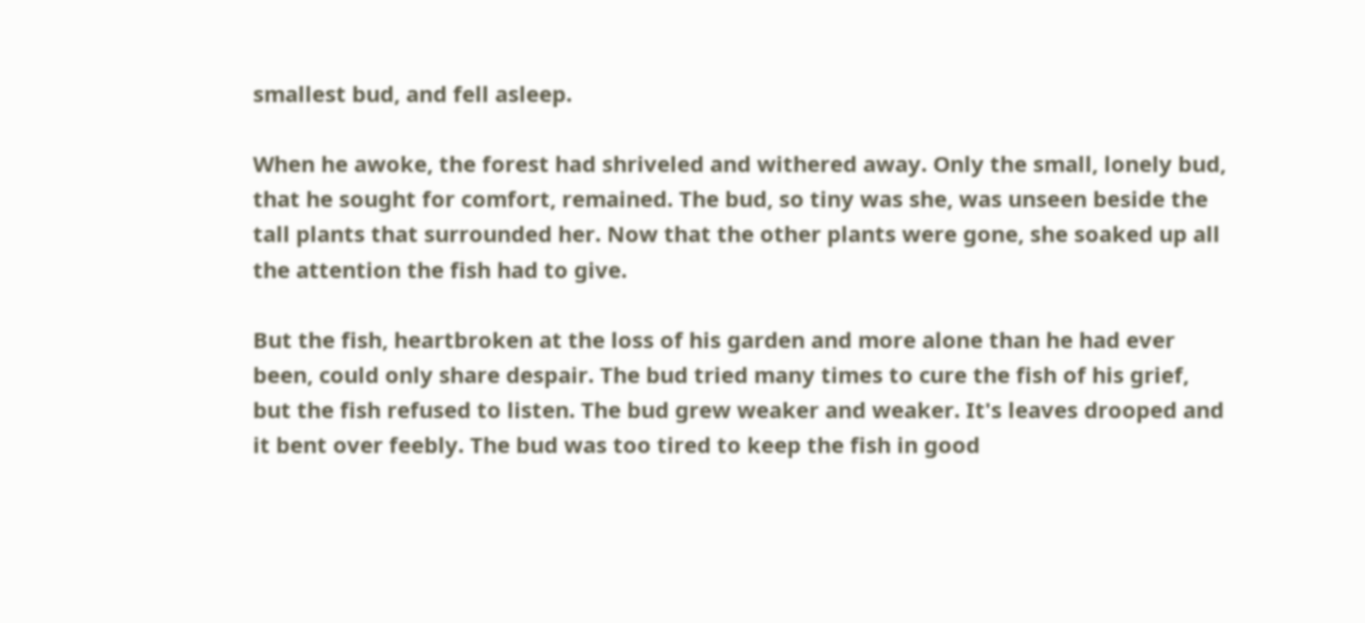smallest bud, and fell asleep.

When he awoke, the forest had shriveled and withered away. Only the small, lonely bud, that he sought for comfort, remained. The bud, so tiny was she, was unseen beside the tall plants that surrounded her. Now that the other plants were gone, she soaked up all the attention the fish had to give.

But the fish, heartbroken at the loss of his garden and more alone than he had ever been, could only share despair. The bud tried many times to cure the fish of his grief, but the fish refused to listen. The bud grew weaker and weaker. It's leaves drooped and it bent over feebly. The bud was too tired to keep the fish in good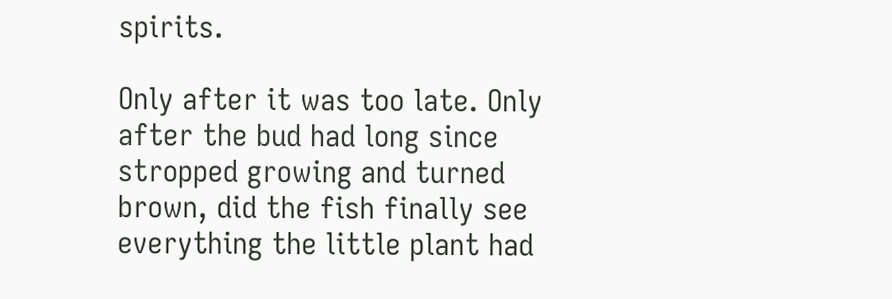spirits.

Only after it was too late. Only after the bud had long since stropped growing and turned brown, did the fish finally see everything the little plant had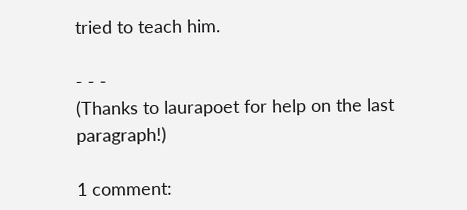tried to teach him.

- - -
(Thanks to laurapoet for help on the last paragraph!)

1 comment: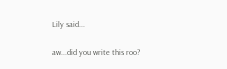Lily said...

aw...did you write this roo?